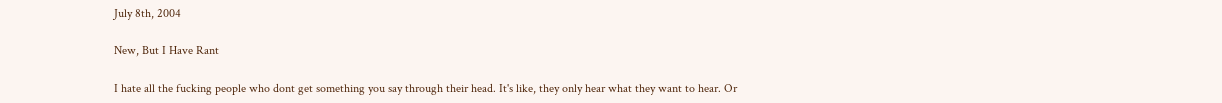July 8th, 2004

New, But I Have Rant

I hate all the fucking people who dont get something you say through their head. It's like, they only hear what they want to hear. Or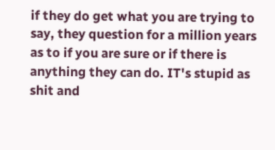if they do get what you are trying to say, they question for a million years as to if you are sure or if there is anything they can do. IT's stupid as shit and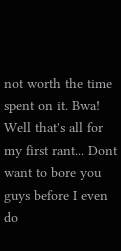not worth the time spent on it. Bwa! Well that's all for my first rant... Dont want to bore you guys before I even do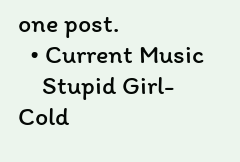one post.
  • Current Music
    Stupid Girl- Cold